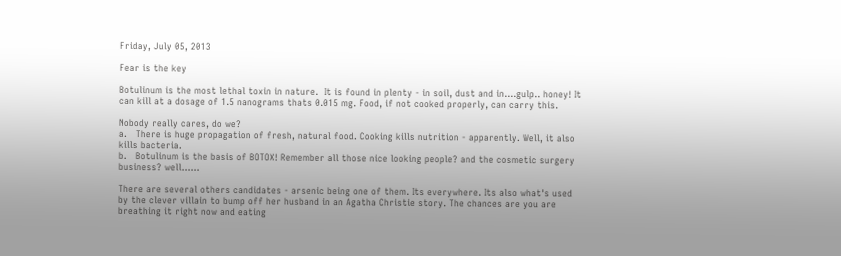Friday, July 05, 2013

Fear is the key

Botulinum is the most lethal toxin in nature.  It is found in plenty - in soil, dust and in....gulp.. honey! It can kill at a dosage of 1.5 nanograms thats 0.015 mg. Food, if not cooked properly, can carry this.

Nobody really cares, do we?
a.   There is huge propagation of fresh, natural food. Cooking kills nutrition - apparently. Well, it also kills bacteria.
b.   Botulinum is the basis of BOTOX! Remember all those nice looking people? and the cosmetic surgery business? well......

There are several others candidates - arsenic being one of them. Its everywhere. Its also what's used by the clever villain to bump off her husband in an Agatha Christie story. The chances are you are breathing it right now and eating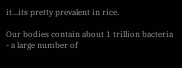it...its pretty prevalent in rice.

Our bodies contain about 1 trillion bacteria - a large number of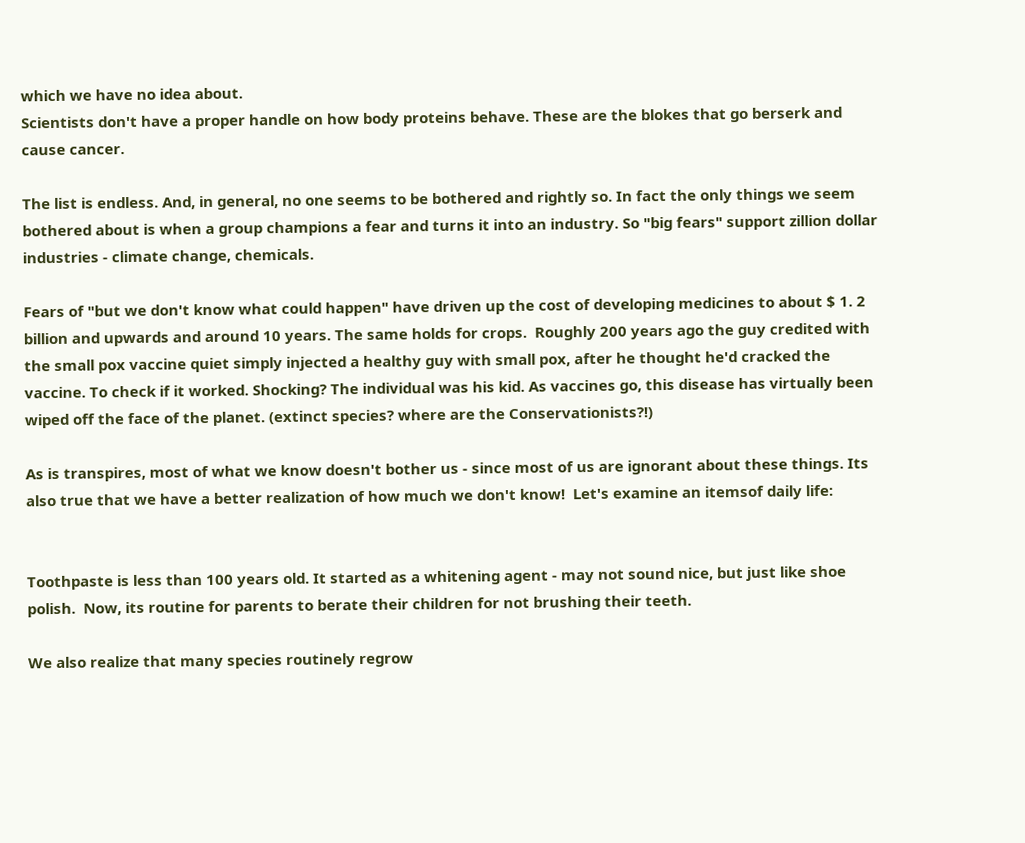which we have no idea about.
Scientists don't have a proper handle on how body proteins behave. These are the blokes that go berserk and cause cancer.

The list is endless. And, in general, no one seems to be bothered and rightly so. In fact the only things we seem bothered about is when a group champions a fear and turns it into an industry. So "big fears" support zillion dollar industries - climate change, chemicals.

Fears of "but we don't know what could happen" have driven up the cost of developing medicines to about $ 1. 2 billion and upwards and around 10 years. The same holds for crops.  Roughly 200 years ago the guy credited with the small pox vaccine quiet simply injected a healthy guy with small pox, after he thought he'd cracked the vaccine. To check if it worked. Shocking? The individual was his kid. As vaccines go, this disease has virtually been wiped off the face of the planet. (extinct species? where are the Conservationists?!)

As is transpires, most of what we know doesn't bother us - since most of us are ignorant about these things. Its also true that we have a better realization of how much we don't know!  Let's examine an itemsof daily life:


Toothpaste is less than 100 years old. It started as a whitening agent - may not sound nice, but just like shoe polish.  Now, its routine for parents to berate their children for not brushing their teeth.

We also realize that many species routinely regrow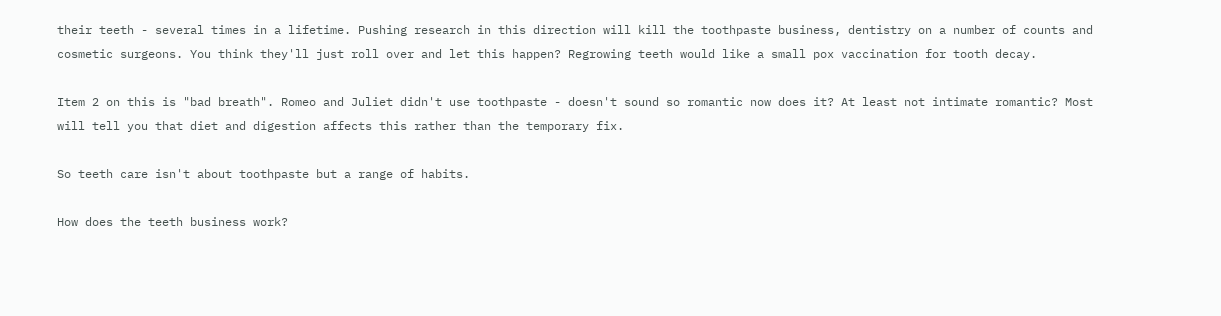their teeth - several times in a lifetime. Pushing research in this direction will kill the toothpaste business, dentistry on a number of counts and cosmetic surgeons. You think they'll just roll over and let this happen? Regrowing teeth would like a small pox vaccination for tooth decay.

Item 2 on this is "bad breath". Romeo and Juliet didn't use toothpaste - doesn't sound so romantic now does it? At least not intimate romantic? Most will tell you that diet and digestion affects this rather than the temporary fix.

So teeth care isn't about toothpaste but a range of habits.

How does the teeth business work?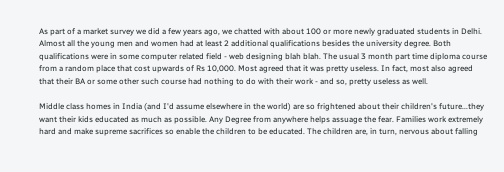As part of a market survey we did a few years ago, we chatted with about 100 or more newly graduated students in Delhi. Almost all the young men and women had at least 2 additional qualifications besides the university degree. Both qualifications were in some computer related field - web designing blah blah. The usual 3 month part time diploma course from a random place that cost upwards of Rs 10,000. Most agreed that it was pretty useless. In fact, most also agreed that their BA or some other such course had nothing to do with their work - and so, pretty useless as well.

Middle class homes in India (and I'd assume elsewhere in the world) are so frightened about their children's future...they want their kids educated as much as possible. Any Degree from anywhere helps assuage the fear. Families work extremely hard and make supreme sacrifices so enable the children to be educated. The children are, in turn, nervous about falling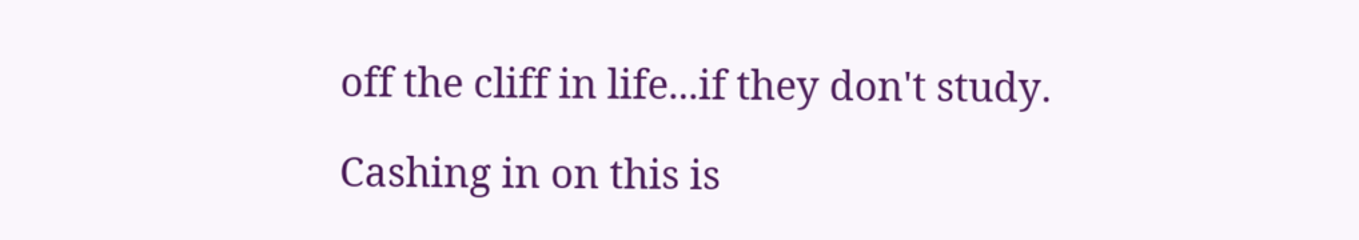off the cliff in life...if they don't study.

Cashing in on this is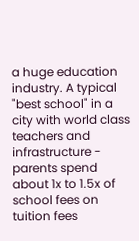a huge education industry. A typical "best school" in a city with world class teachers and infrastructure - parents spend about 1x to 1.5x of school fees on tuition fees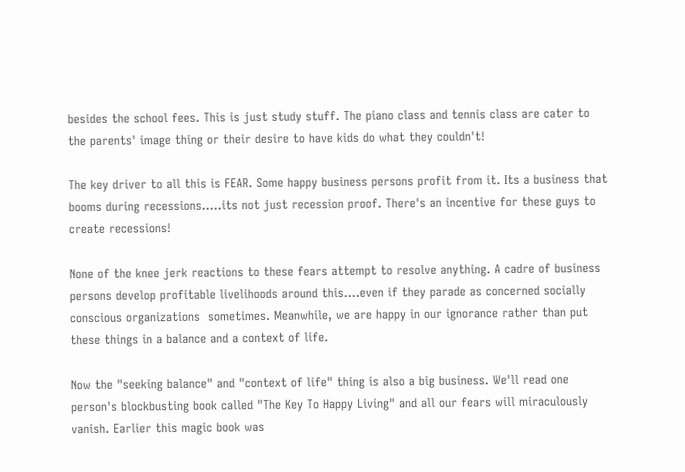besides the school fees. This is just study stuff. The piano class and tennis class are cater to the parents' image thing or their desire to have kids do what they couldn't!

The key driver to all this is FEAR. Some happy business persons profit from it. Its a business that booms during recessions.....its not just recession proof. There's an incentive for these guys to create recessions!

None of the knee jerk reactions to these fears attempt to resolve anything. A cadre of business persons develop profitable livelihoods around this....even if they parade as concerned socially conscious organizations  sometimes. Meanwhile, we are happy in our ignorance rather than put these things in a balance and a context of life.

Now the "seeking balance" and "context of life" thing is also a big business. We'll read one person's blockbusting book called "The Key To Happy Living" and all our fears will miraculously vanish. Earlier this magic book was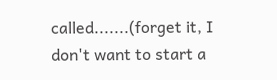called.......(forget it, I don't want to start a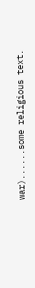war)......some religious text.